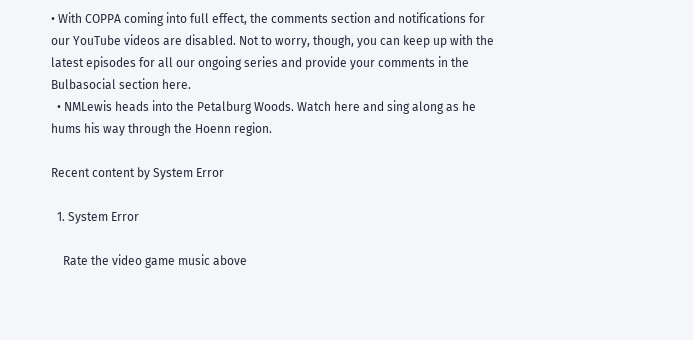• With COPPA coming into full effect, the comments section and notifications for our YouTube videos are disabled. Not to worry, though, you can keep up with the latest episodes for all our ongoing series and provide your comments in the Bulbasocial section here.
  • NMLewis heads into the Petalburg Woods. Watch here and sing along as he hums his way through the Hoenn region.

Recent content by System Error

  1. System Error

    Rate the video game music above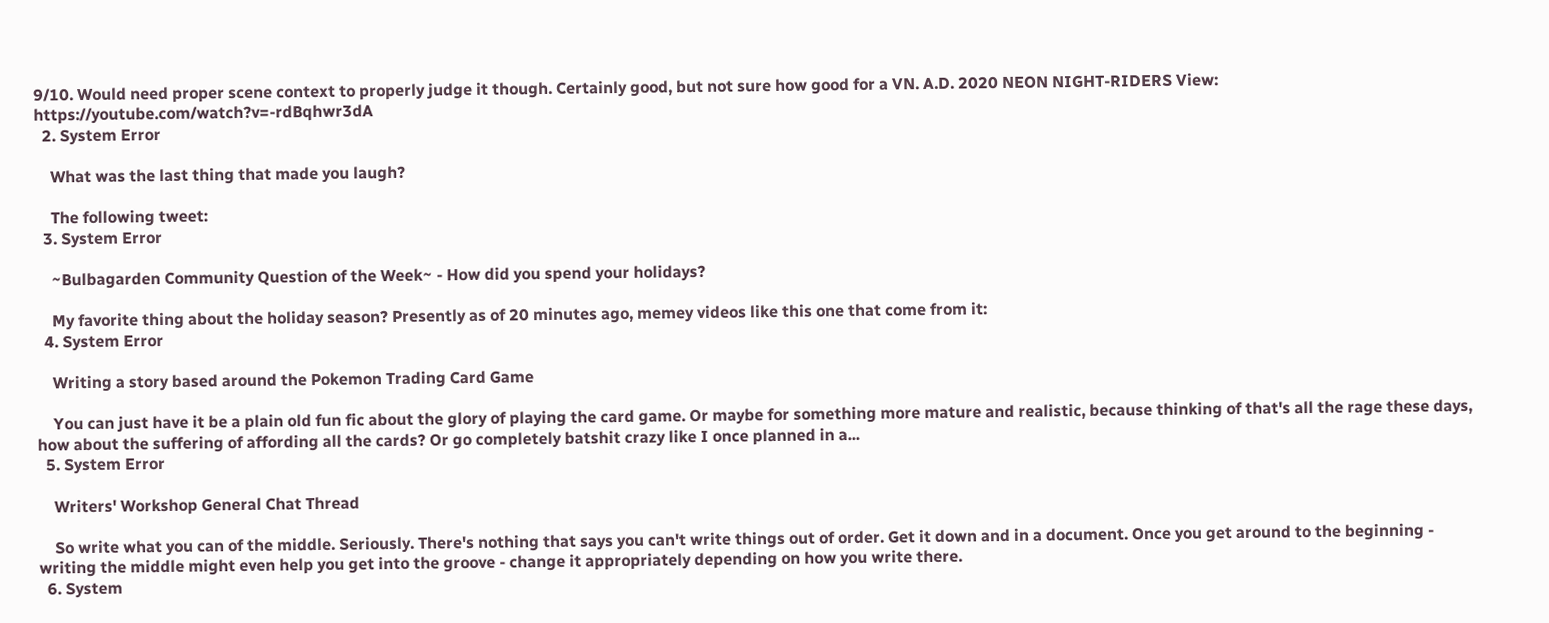9/10. Would need proper scene context to properly judge it though. Certainly good, but not sure how good for a VN. A.D. 2020 NEON NIGHT-RIDERS View: https://youtube.com/watch?v=-rdBqhwr3dA
  2. System Error

    What was the last thing that made you laugh?

    The following tweet:
  3. System Error

    ~Bulbagarden Community Question of the Week~ - How did you spend your holidays?

    My favorite thing about the holiday season? Presently as of 20 minutes ago, memey videos like this one that come from it:
  4. System Error

    Writing a story based around the Pokemon Trading Card Game

    You can just have it be a plain old fun fic about the glory of playing the card game. Or maybe for something more mature and realistic, because thinking of that's all the rage these days, how about the suffering of affording all the cards? Or go completely batshit crazy like I once planned in a...
  5. System Error

    Writers' Workshop General Chat Thread

    So write what you can of the middle. Seriously. There's nothing that says you can't write things out of order. Get it down and in a document. Once you get around to the beginning - writing the middle might even help you get into the groove - change it appropriately depending on how you write there.
  6. System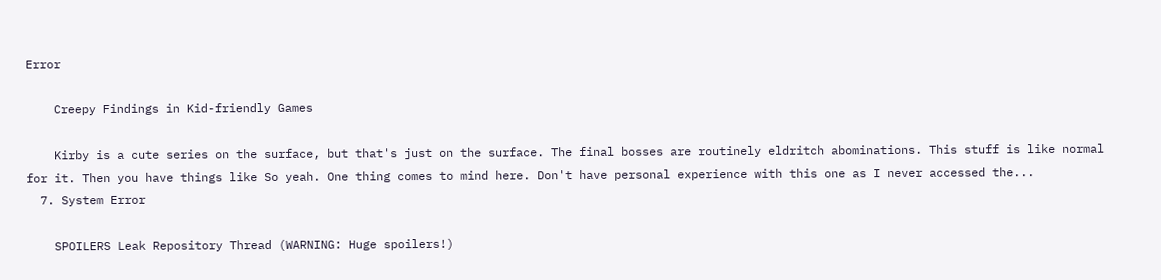Error

    Creepy Findings in Kid-friendly Games

    Kirby is a cute series on the surface, but that's just on the surface. The final bosses are routinely eldritch abominations. This stuff is like normal for it. Then you have things like So yeah. One thing comes to mind here. Don't have personal experience with this one as I never accessed the...
  7. System Error

    SPOILERS Leak Repository Thread (WARNING: Huge spoilers!)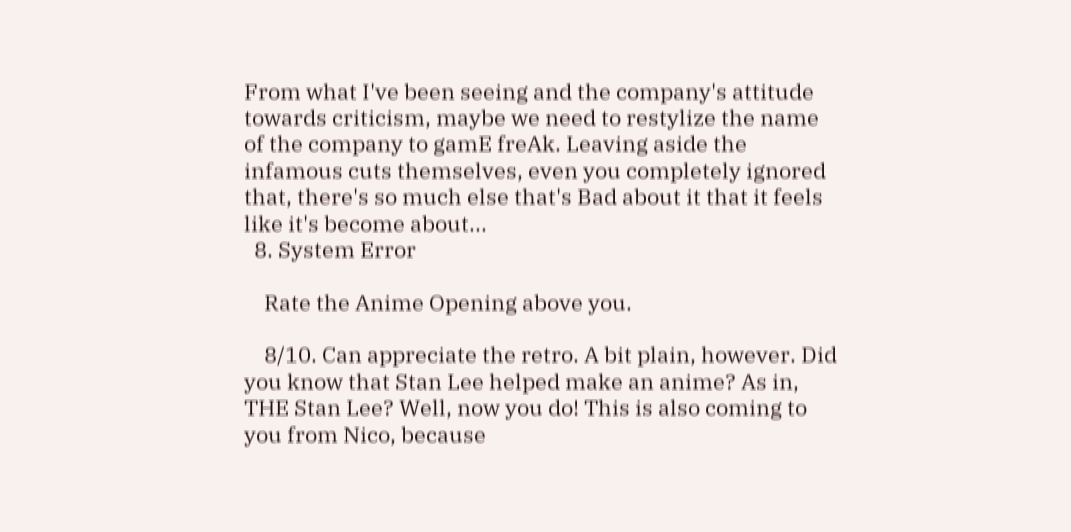From what I've been seeing and the company's attitude towards criticism, maybe we need to restylize the name of the company to gamE freAk. Leaving aside the infamous cuts themselves, even you completely ignored that, there's so much else that's Bad about it that it feels like it's become about...
  8. System Error

    Rate the Anime Opening above you.

    8/10. Can appreciate the retro. A bit plain, however. Did you know that Stan Lee helped make an anime? As in, THE Stan Lee? Well, now you do! This is also coming to you from Nico, because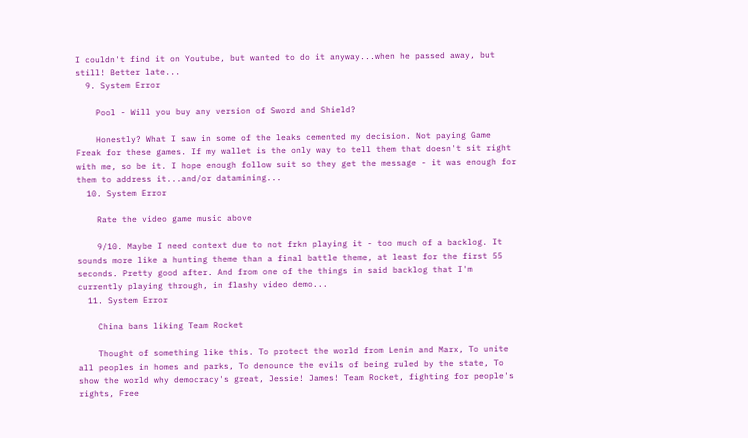I couldn't find it on Youtube, but wanted to do it anyway...when he passed away, but still! Better late...
  9. System Error

    Pool - Will you buy any version of Sword and Shield?

    Honestly? What I saw in some of the leaks cemented my decision. Not paying Game Freak for these games. If my wallet is the only way to tell them that doesn't sit right with me, so be it. I hope enough follow suit so they get the message - it was enough for them to address it...and/or datamining...
  10. System Error

    Rate the video game music above

    9/10. Maybe I need context due to not frkn playing it - too much of a backlog. It sounds more like a hunting theme than a final battle theme, at least for the first 55 seconds. Pretty good after. And from one of the things in said backlog that I'm currently playing through, in flashy video demo...
  11. System Error

    China bans liking Team Rocket

    Thought of something like this. To protect the world from Lenin and Marx, To unite all peoples in homes and parks, To denounce the evils of being ruled by the state, To show the world why democracy's great, Jessie! James! Team Rocket, fighting for people's rights, Free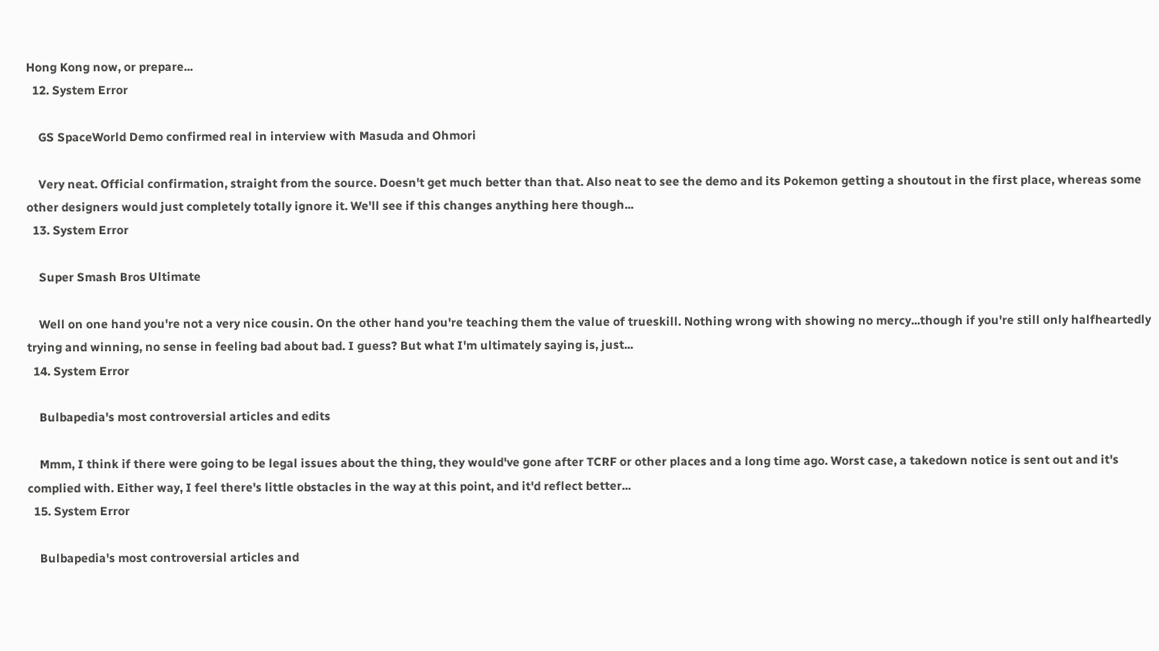Hong Kong now, or prepare...
  12. System Error

    GS SpaceWorld Demo confirmed real in interview with Masuda and Ohmori

    Very neat. Official confirmation, straight from the source. Doesn't get much better than that. Also neat to see the demo and its Pokemon getting a shoutout in the first place, whereas some other designers would just completely totally ignore it. We'll see if this changes anything here though...
  13. System Error

    Super Smash Bros Ultimate

    Well on one hand you're not a very nice cousin. On the other hand you're teaching them the value of trueskill. Nothing wrong with showing no mercy...though if you're still only halfheartedly trying and winning, no sense in feeling bad about bad. I guess? But what I'm ultimately saying is, just...
  14. System Error

    Bulbapedia's most controversial articles and edits

    Mmm, I think if there were going to be legal issues about the thing, they would've gone after TCRF or other places and a long time ago. Worst case, a takedown notice is sent out and it's complied with. Either way, I feel there's little obstacles in the way at this point, and it'd reflect better...
  15. System Error

    Bulbapedia's most controversial articles and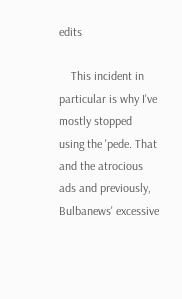edits

    This incident in particular is why I've mostly stopped using the 'pede. That and the atrocious ads and previously, Bulbanews' excessive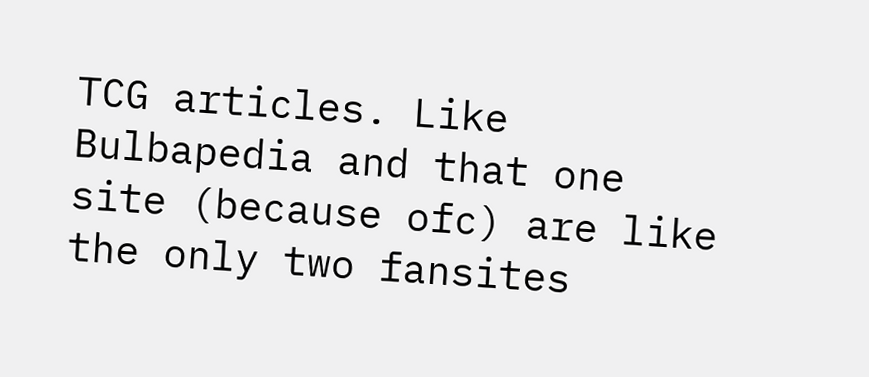TCG articles. Like Bulbapedia and that one site (because ofc) are like the only two fansites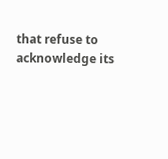that refuse to acknowledge its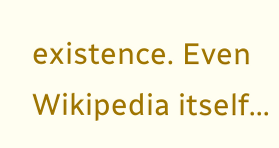existence. Even Wikipedia itself...